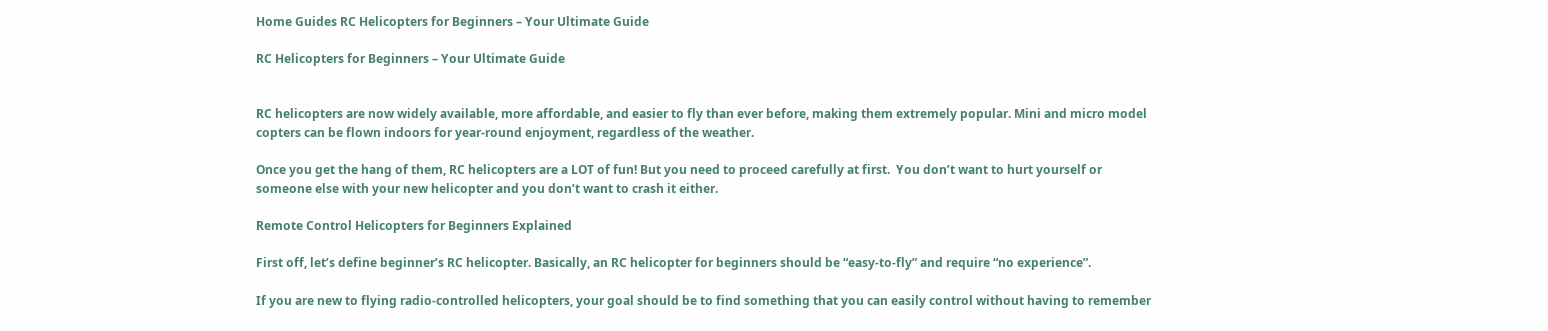Home Guides RC Helicopters for Beginners – Your Ultimate Guide

RC Helicopters for Beginners – Your Ultimate Guide


RC helicopters are now widely available, more affordable, and easier to fly than ever before, making them extremely popular. Mini and micro model copters can be flown indoors for year-round enjoyment, regardless of the weather.

Once you get the hang of them, RC helicopters are a LOT of fun! But you need to proceed carefully at first.  You don’t want to hurt yourself or someone else with your new helicopter and you don’t want to crash it either.

Remote Control Helicopters for Beginners Explained

First off, let’s define beginner’s RC helicopter. Basically, an RC helicopter for beginners should be “easy-to-fly” and require “no experience”.

If you are new to flying radio-controlled helicopters, your goal should be to find something that you can easily control without having to remember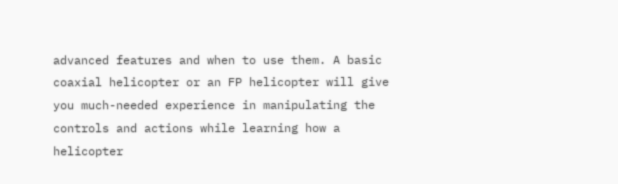advanced features and when to use them. A basic coaxial helicopter or an FP helicopter will give you much-needed experience in manipulating the controls and actions while learning how a helicopter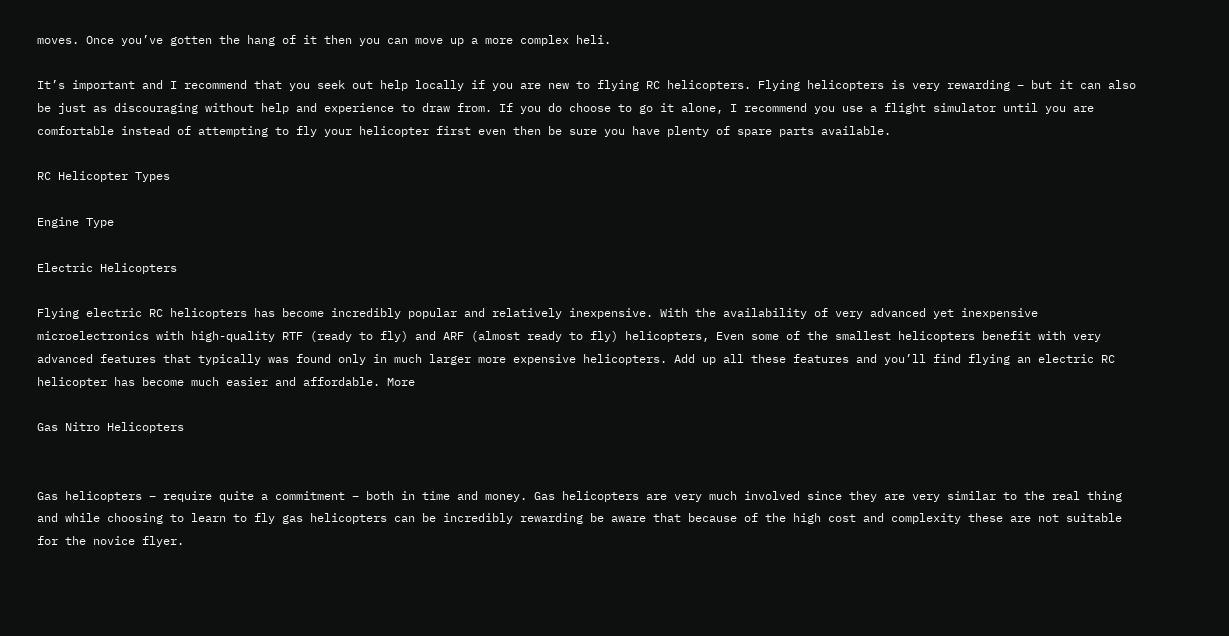moves. Once you’ve gotten the hang of it then you can move up a more complex heli.

It’s important and I recommend that you seek out help locally if you are new to flying RC helicopters. Flying helicopters is very rewarding – but it can also be just as discouraging without help and experience to draw from. If you do choose to go it alone, I recommend you use a flight simulator until you are comfortable instead of attempting to fly your helicopter first even then be sure you have plenty of spare parts available.

RC Helicopter Types

Engine Type

Electric Helicopters

Flying electric RC helicopters has become incredibly popular and relatively inexpensive. With the availability of very advanced yet inexpensive microelectronics with high-quality RTF (ready to fly) and ARF (almost ready to fly) helicopters, Even some of the smallest helicopters benefit with very advanced features that typically was found only in much larger more expensive helicopters. Add up all these features and you’ll find flying an electric RC helicopter has become much easier and affordable. More

Gas Nitro Helicopters


Gas helicopters – require quite a commitment – both in time and money. Gas helicopters are very much involved since they are very similar to the real thing and while choosing to learn to fly gas helicopters can be incredibly rewarding be aware that because of the high cost and complexity these are not suitable for the novice flyer.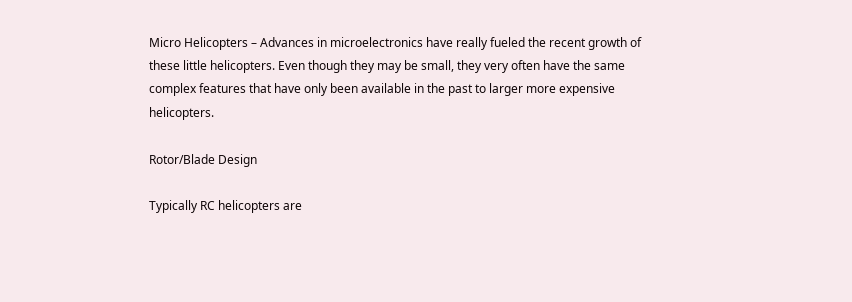Micro Helicopters – Advances in microelectronics have really fueled the recent growth of these little helicopters. Even though they may be small, they very often have the same complex features that have only been available in the past to larger more expensive helicopters.

Rotor/Blade Design

Typically RC helicopters are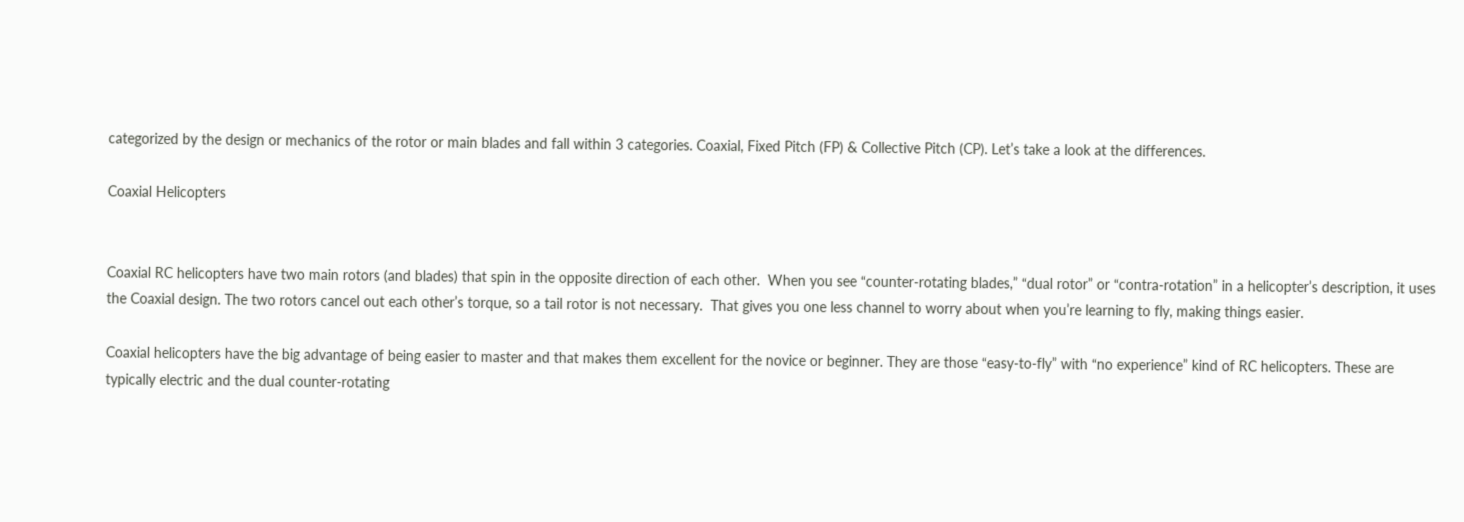categorized by the design or mechanics of the rotor or main blades and fall within 3 categories. Coaxial, Fixed Pitch (FP) & Collective Pitch (CP). Let’s take a look at the differences.

Coaxial Helicopters


Coaxial RC helicopters have two main rotors (and blades) that spin in the opposite direction of each other.  When you see “counter-rotating blades,” “dual rotor” or “contra-rotation” in a helicopter’s description, it uses the Coaxial design. The two rotors cancel out each other’s torque, so a tail rotor is not necessary.  That gives you one less channel to worry about when you’re learning to fly, making things easier.

Coaxial helicopters have the big advantage of being easier to master and that makes them excellent for the novice or beginner. They are those “easy-to-fly” with “no experience” kind of RC helicopters. These are typically electric and the dual counter-rotating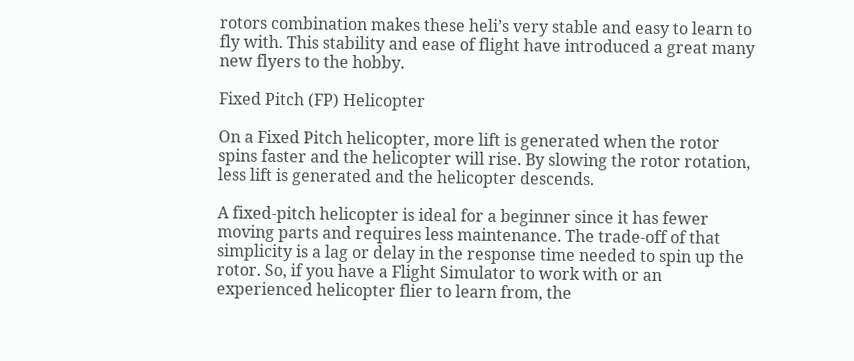rotors combination makes these heli’s very stable and easy to learn to fly with. This stability and ease of flight have introduced a great many new flyers to the hobby.

Fixed Pitch (FP) Helicopter

On a Fixed Pitch helicopter, more lift is generated when the rotor spins faster and the helicopter will rise. By slowing the rotor rotation, less lift is generated and the helicopter descends.

A fixed-pitch helicopter is ideal for a beginner since it has fewer moving parts and requires less maintenance. The trade-off of that simplicity is a lag or delay in the response time needed to spin up the rotor. So, if you have a Flight Simulator to work with or an experienced helicopter flier to learn from, the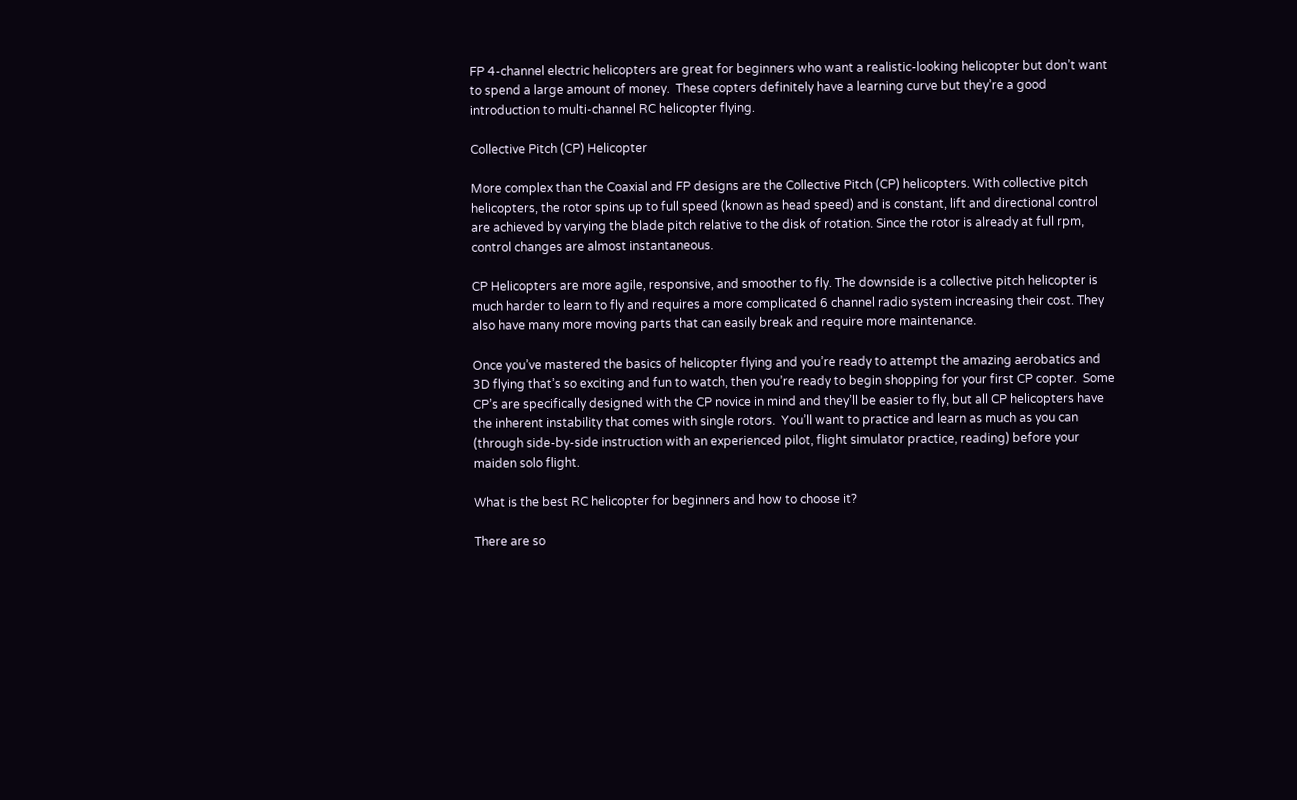FP 4-channel electric helicopters are great for beginners who want a realistic-looking helicopter but don’t want to spend a large amount of money.  These copters definitely have a learning curve but they’re a good introduction to multi-channel RC helicopter flying.

Collective Pitch (CP) Helicopter

More complex than the Coaxial and FP designs are the Collective Pitch (CP) helicopters. With collective pitch helicopters, the rotor spins up to full speed (known as head speed) and is constant, lift and directional control are achieved by varying the blade pitch relative to the disk of rotation. Since the rotor is already at full rpm, control changes are almost instantaneous.

CP Helicopters are more agile, responsive, and smoother to fly. The downside is a collective pitch helicopter is much harder to learn to fly and requires a more complicated 6 channel radio system increasing their cost. They also have many more moving parts that can easily break and require more maintenance.

Once you’ve mastered the basics of helicopter flying and you’re ready to attempt the amazing aerobatics and 3D flying that’s so exciting and fun to watch, then you’re ready to begin shopping for your first CP copter.  Some CP’s are specifically designed with the CP novice in mind and they’ll be easier to fly, but all CP helicopters have the inherent instability that comes with single rotors.  You’ll want to practice and learn as much as you can (through side-by-side instruction with an experienced pilot, flight simulator practice, reading) before your maiden solo flight.

What is the best RC helicopter for beginners and how to choose it?

There are so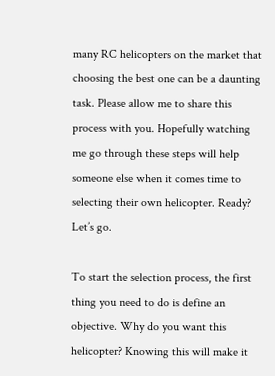many RC helicopters on the market that choosing the best one can be a daunting task. Please allow me to share this process with you. Hopefully watching me go through these steps will help someone else when it comes time to selecting their own helicopter. Ready? Let’s go.

To start the selection process, the first thing you need to do is define an objective. Why do you want this helicopter? Knowing this will make it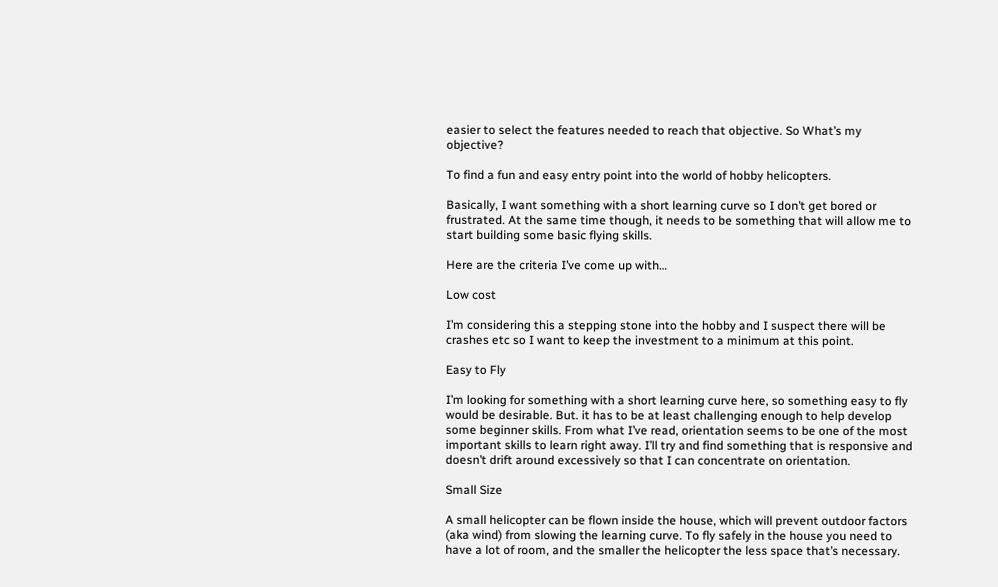easier to select the features needed to reach that objective. So What’s my objective?

To find a fun and easy entry point into the world of hobby helicopters.

Basically, I want something with a short learning curve so I don’t get bored or frustrated. At the same time though, it needs to be something that will allow me to start building some basic flying skills.

Here are the criteria I’ve come up with…

Low cost

I’m considering this a stepping stone into the hobby and I suspect there will be crashes etc so I want to keep the investment to a minimum at this point.

Easy to Fly

I’m looking for something with a short learning curve here, so something easy to fly would be desirable. But. it has to be at least challenging enough to help develop some beginner skills. From what I’ve read, orientation seems to be one of the most important skills to learn right away. I’ll try and find something that is responsive and doesn’t drift around excessively so that I can concentrate on orientation.

Small Size

A small helicopter can be flown inside the house, which will prevent outdoor factors (aka wind) from slowing the learning curve. To fly safely in the house you need to have a lot of room, and the smaller the helicopter the less space that’s necessary.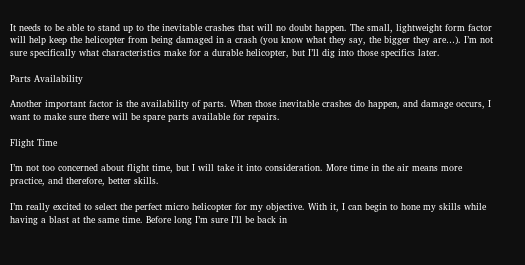It needs to be able to stand up to the inevitable crashes that will no doubt happen. The small, lightweight form factor will help keep the helicopter from being damaged in a crash (you know what they say, the bigger they are…). I’m not sure specifically what characteristics make for a durable helicopter, but I’ll dig into those specifics later.

Parts Availability

Another important factor is the availability of parts. When those inevitable crashes do happen, and damage occurs, I want to make sure there will be spare parts available for repairs.

Flight Time

I’m not too concerned about flight time, but I will take it into consideration. More time in the air means more practice, and therefore, better skills.

I’m really excited to select the perfect micro helicopter for my objective. With it, I can begin to hone my skills while having a blast at the same time. Before long I’m sure I’ll be back in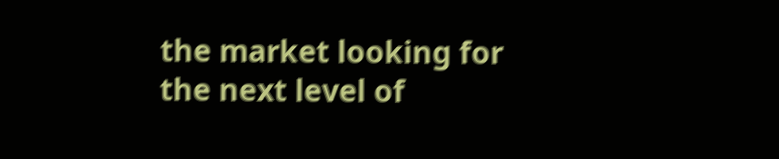the market looking for the next level of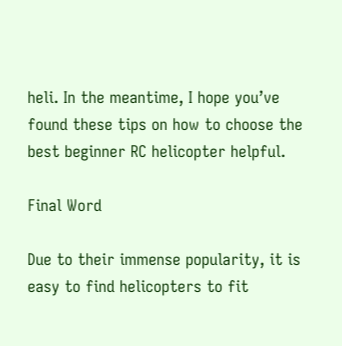heli. In the meantime, I hope you’ve found these tips on how to choose the best beginner RC helicopter helpful.

Final Word

Due to their immense popularity, it is easy to find helicopters to fit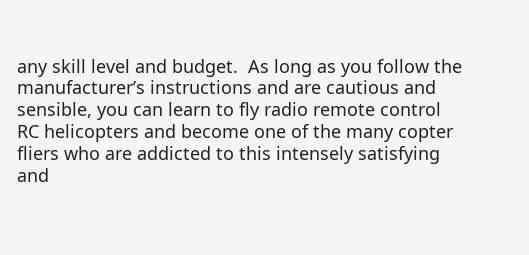any skill level and budget.  As long as you follow the manufacturer’s instructions and are cautious and sensible, you can learn to fly radio remote control RC helicopters and become one of the many copter fliers who are addicted to this intensely satisfying and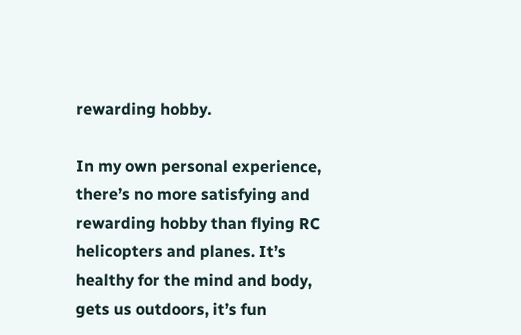rewarding hobby.

In my own personal experience, there’s no more satisfying and rewarding hobby than flying RC helicopters and planes. It’s healthy for the mind and body, gets us outdoors, it’s fun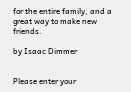for the entire family, and a great way to make new friends.

by Isaac Dimmer


Please enter your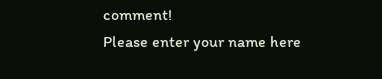comment!
Please enter your name here